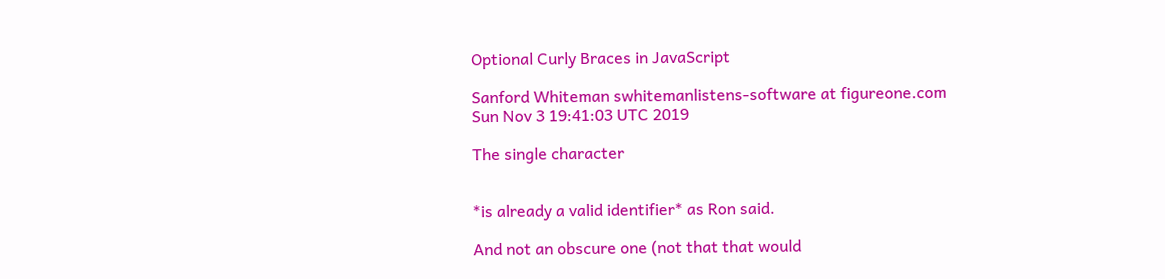Optional Curly Braces in JavaScript

Sanford Whiteman swhitemanlistens-software at figureone.com
Sun Nov 3 19:41:03 UTC 2019

The single character


*is already a valid identifier* as Ron said.

And not an obscure one (not that that would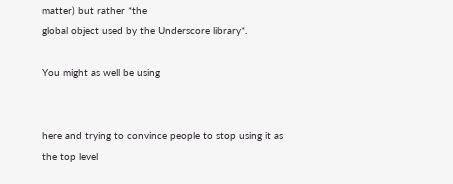matter) but rather *the
global object used by the Underscore library*.

You might as well be using


here and trying to convince people to stop using it as the top level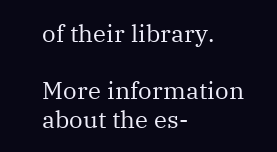of their library.

More information about the es-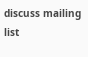discuss mailing list